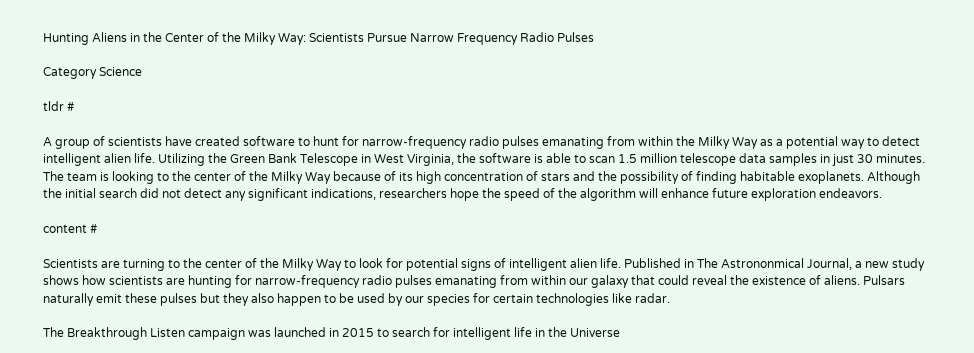Hunting Aliens in the Center of the Milky Way: Scientists Pursue Narrow Frequency Radio Pulses

Category Science

tldr #

A group of scientists have created software to hunt for narrow-frequency radio pulses emanating from within the Milky Way as a potential way to detect intelligent alien life. Utilizing the Green Bank Telescope in West Virginia, the software is able to scan 1.5 million telescope data samples in just 30 minutes. The team is looking to the center of the Milky Way because of its high concentration of stars and the possibility of finding habitable exoplanets. Although the initial search did not detect any significant indications, researchers hope the speed of the algorithm will enhance future exploration endeavors.

content #

Scientists are turning to the center of the Milky Way to look for potential signs of intelligent alien life. Published in The Astrononmical Journal, a new study shows how scientists are hunting for narrow-frequency radio pulses emanating from within our galaxy that could reveal the existence of aliens. Pulsars naturally emit these pulses but they also happen to be used by our species for certain technologies like radar.

The Breakthrough Listen campaign was launched in 2015 to search for intelligent life in the Universe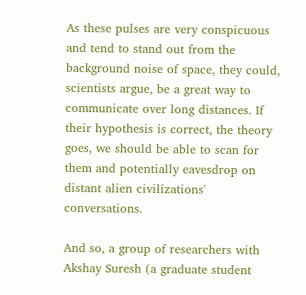As these pulses are very conspicuous and tend to stand out from the background noise of space, they could, scientists argue, be a great way to communicate over long distances. If their hypothesis is correct, the theory goes, we should be able to scan for them and potentially eavesdrop on distant alien civilizations' conversations.

And so, a group of researchers with Akshay Suresh (a graduate student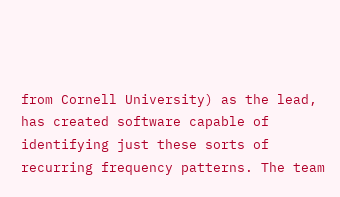from Cornell University) as the lead, has created software capable of identifying just these sorts of recurring frequency patterns. The team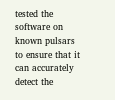tested the software on known pulsars to ensure that it can accurately detect the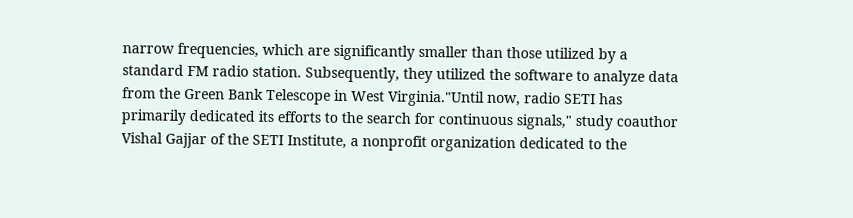narrow frequencies, which are significantly smaller than those utilized by a standard FM radio station. Subsequently, they utilized the software to analyze data from the Green Bank Telescope in West Virginia."Until now, radio SETI has primarily dedicated its efforts to the search for continuous signals," study coauthor Vishal Gajjar of the SETI Institute, a nonprofit organization dedicated to the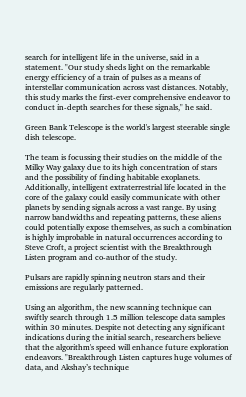search for intelligent life in the universe, said in a statement. "Our study sheds light on the remarkable energy efficiency of a train of pulses as a means of interstellar communication across vast distances. Notably, this study marks the first-ever comprehensive endeavor to conduct in-depth searches for these signals," he said.

Green Bank Telescope is the world's largest steerable single dish telescope.

The team is focussing their studies on the middle of the Milky Way galaxy due to its high concentration of stars and the possibility of finding habitable exoplanets. Additionally, intelligent extraterrestrial life located in the core of the galaxy could easily communicate with other planets by sending signals across a vast range. By using narrow bandwidths and repeating patterns, these aliens could potentially expose themselves, as such a combination is highly improbable in natural occurrences according to Steve Croft, a project scientist with the Breakthrough Listen program and co-author of the study.

Pulsars are rapidly spinning neutron stars and their emissions are regularly patterned.

Using an algorithm, the new scanning technique can swiftly search through 1.5 million telescope data samples within 30 minutes. Despite not detecting any significant indications during the initial search, researchers believe that the algorithm's speed will enhance future exploration endeavors. "Breakthrough Listen captures huge volumes of data, and Akshay’s technique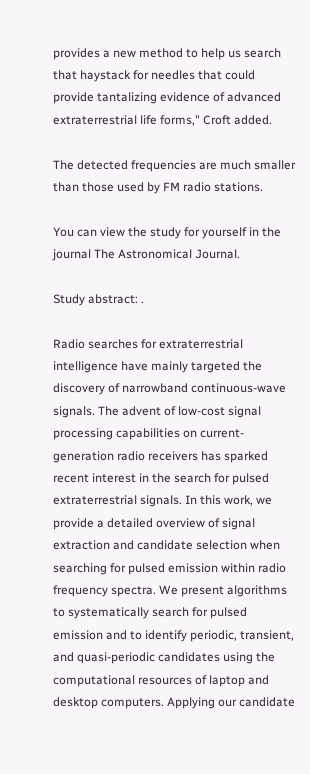provides a new method to help us search that haystack for needles that could provide tantalizing evidence of advanced extraterrestrial life forms," Croft added.

The detected frequencies are much smaller than those used by FM radio stations.

You can view the study for yourself in the journal The Astronomical Journal.

Study abstract: .

Radio searches for extraterrestrial intelligence have mainly targeted the discovery of narrowband continuous-wave signals. The advent of low-cost signal processing capabilities on current-generation radio receivers has sparked recent interest in the search for pulsed extraterrestrial signals. In this work, we provide a detailed overview of signal extraction and candidate selection when searching for pulsed emission within radio frequency spectra. We present algorithms to systematically search for pulsed emission and to identify periodic, transient, and quasi-periodic candidates using the computational resources of laptop and desktop computers. Applying our candidate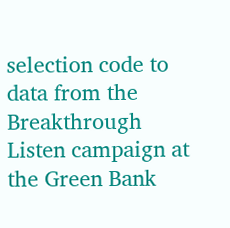selection code to data from the Breakthrough Listen campaign at the Green Bank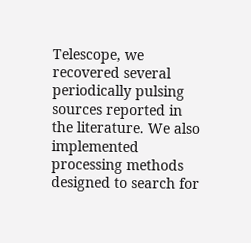Telescope, we recovered several periodically pulsing sources reported in the literature. We also implemented processing methods designed to search for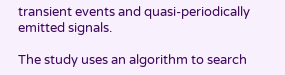transient events and quasi-periodically emitted signals.

The study uses an algorithm to search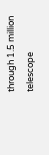through 1.5 million telescope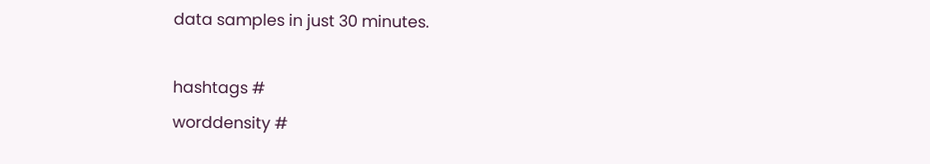data samples in just 30 minutes.

hashtags #
worddensity #